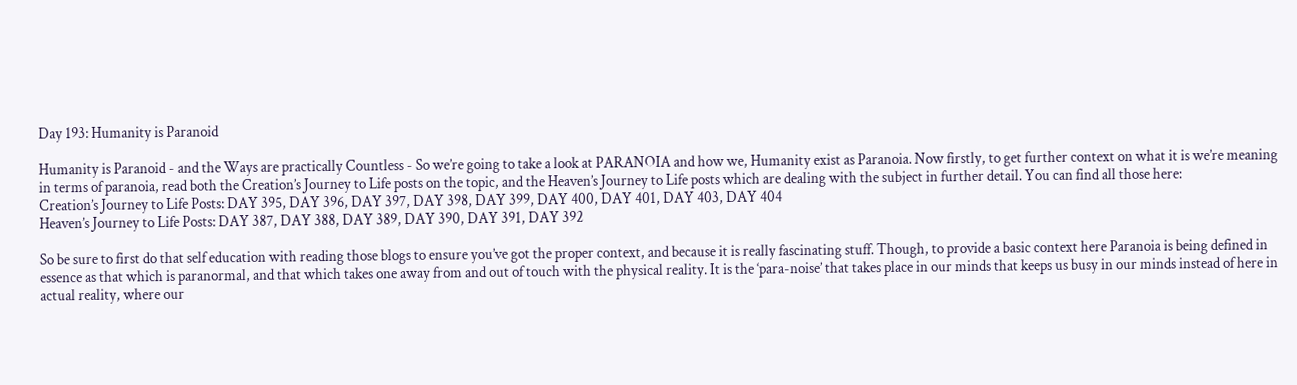Day 193: Humanity is Paranoid

Humanity is Paranoid - and the Ways are practically Countless - So we’re going to take a look at PARANOIA and how we, Humanity exist as Paranoia. Now firstly, to get further context on what it is we’re meaning in terms of paranoia, read both the Creation’s Journey to Life posts on the topic, and the Heaven’s Journey to Life posts which are dealing with the subject in further detail. You can find all those here:
Creation’s Journey to Life Posts: DAY 395, DAY 396, DAY 397, DAY 398, DAY 399, DAY 400, DAY 401, DAY 403, DAY 404
Heaven’s Journey to Life Posts: DAY 387, DAY 388, DAY 389, DAY 390, DAY 391, DAY 392

So be sure to first do that self education with reading those blogs to ensure you’ve got the proper context, and because it is really fascinating stuff. Though, to provide a basic context here Paranoia is being defined in essence as that which is paranormal, and that which takes one away from and out of touch with the physical reality. It is the ‘para-noise’ that takes place in our minds that keeps us busy in our minds instead of here in actual reality, where our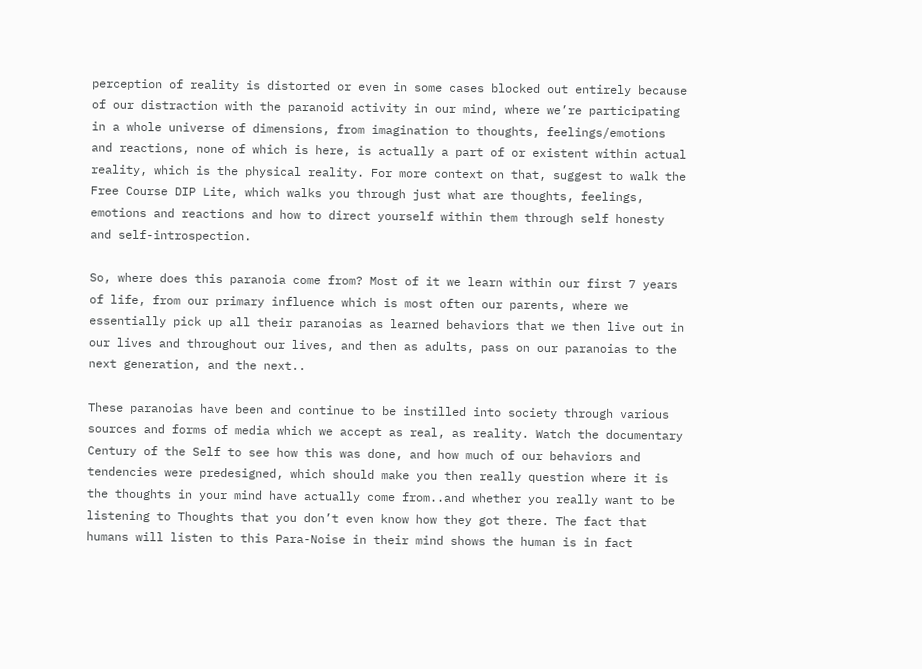perception of reality is distorted or even in some cases blocked out entirely because of our distraction with the paranoid activity in our mind, where we’re participating in a whole universe of dimensions, from imagination to thoughts, feelings/emotions and reactions, none of which is here, is actually a part of or existent within actual reality, which is the physical reality. For more context on that, suggest to walk the Free Course DIP Lite, which walks you through just what are thoughts, feelings, emotions and reactions and how to direct yourself within them through self honesty and self-introspection.

So, where does this paranoia come from? Most of it we learn within our first 7 years of life, from our primary influence which is most often our parents, where we essentially pick up all their paranoias as learned behaviors that we then live out in our lives and throughout our lives, and then as adults, pass on our paranoias to the next generation, and the next..

These paranoias have been and continue to be instilled into society through various sources and forms of media which we accept as real, as reality. Watch the documentary Century of the Self to see how this was done, and how much of our behaviors and tendencies were predesigned, which should make you then really question where it is the thoughts in your mind have actually come from..and whether you really want to be listening to Thoughts that you don’t even know how they got there. The fact that humans will listen to this Para-Noise in their mind shows the human is in fact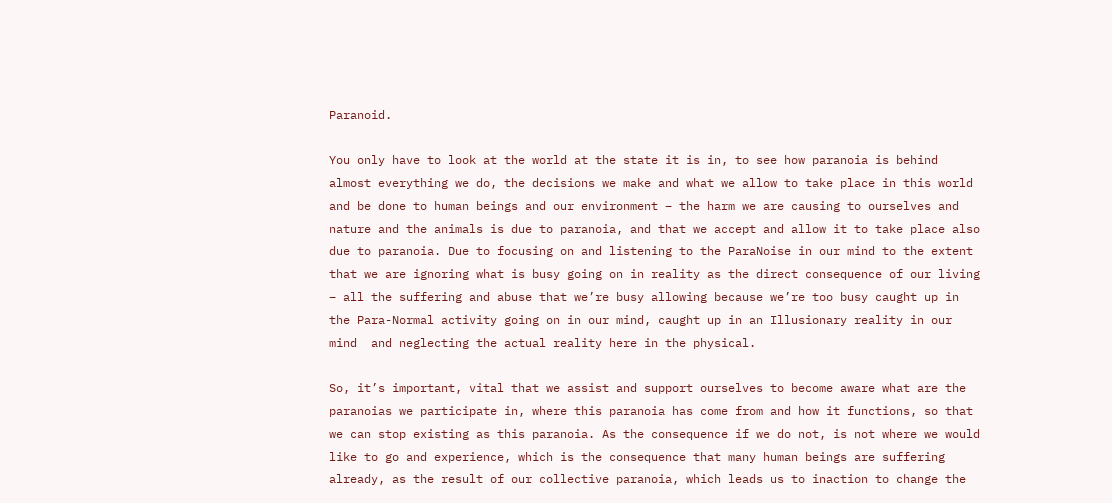Paranoid.

You only have to look at the world at the state it is in, to see how paranoia is behind almost everything we do, the decisions we make and what we allow to take place in this world and be done to human beings and our environment – the harm we are causing to ourselves and nature and the animals is due to paranoia, and that we accept and allow it to take place also due to paranoia. Due to focusing on and listening to the ParaNoise in our mind to the extent that we are ignoring what is busy going on in reality as the direct consequence of our living – all the suffering and abuse that we’re busy allowing because we’re too busy caught up in the Para-Normal activity going on in our mind, caught up in an Illusionary reality in our mind  and neglecting the actual reality here in the physical.

So, it’s important, vital that we assist and support ourselves to become aware what are the paranoias we participate in, where this paranoia has come from and how it functions, so that we can stop existing as this paranoia. As the consequence if we do not, is not where we would like to go and experience, which is the consequence that many human beings are suffering already, as the result of our collective paranoia, which leads us to inaction to change the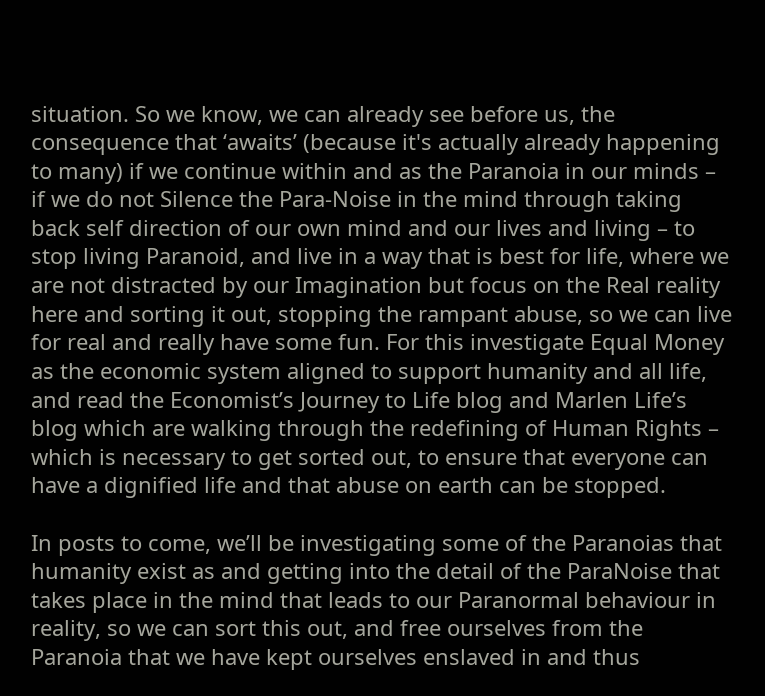situation. So we know, we can already see before us, the consequence that ‘awaits’ (because it's actually already happening to many) if we continue within and as the Paranoia in our minds – if we do not Silence the Para-Noise in the mind through taking back self direction of our own mind and our lives and living – to stop living Paranoid, and live in a way that is best for life, where we are not distracted by our Imagination but focus on the Real reality here and sorting it out, stopping the rampant abuse, so we can live for real and really have some fun. For this investigate Equal Money as the economic system aligned to support humanity and all life, and read the Economist’s Journey to Life blog and Marlen Life’s blog which are walking through the redefining of Human Rights – which is necessary to get sorted out, to ensure that everyone can have a dignified life and that abuse on earth can be stopped.

In posts to come, we’ll be investigating some of the Paranoias that humanity exist as and getting into the detail of the ParaNoise that takes place in the mind that leads to our Paranormal behaviour in reality, so we can sort this out, and free ourselves from the Paranoia that we have kept ourselves enslaved in and thus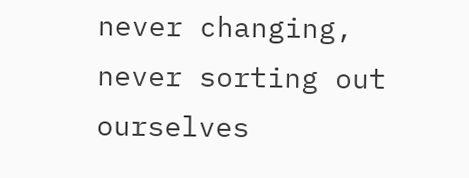never changing, never sorting out ourselves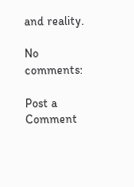and reality.

No comments:

Post a Comment